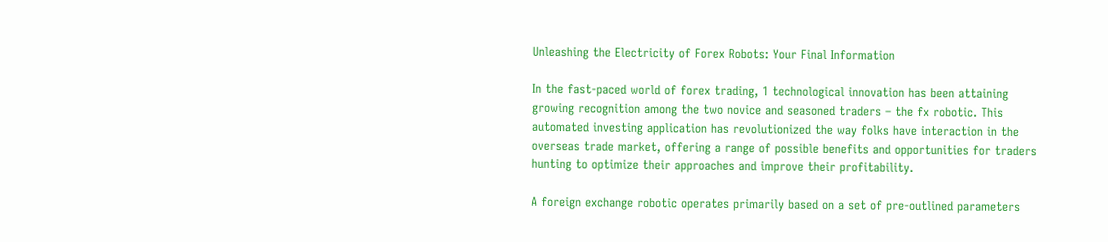Unleashing the Electricity of Forex Robots: Your Final Information

In the fast-paced world of forex trading, 1 technological innovation has been attaining growing recognition among the two novice and seasoned traders – the fx robotic. This automated investing application has revolutionized the way folks have interaction in the overseas trade market, offering a range of possible benefits and opportunities for traders hunting to optimize their approaches and improve their profitability.

A foreign exchange robotic operates primarily based on a set of pre-outlined parameters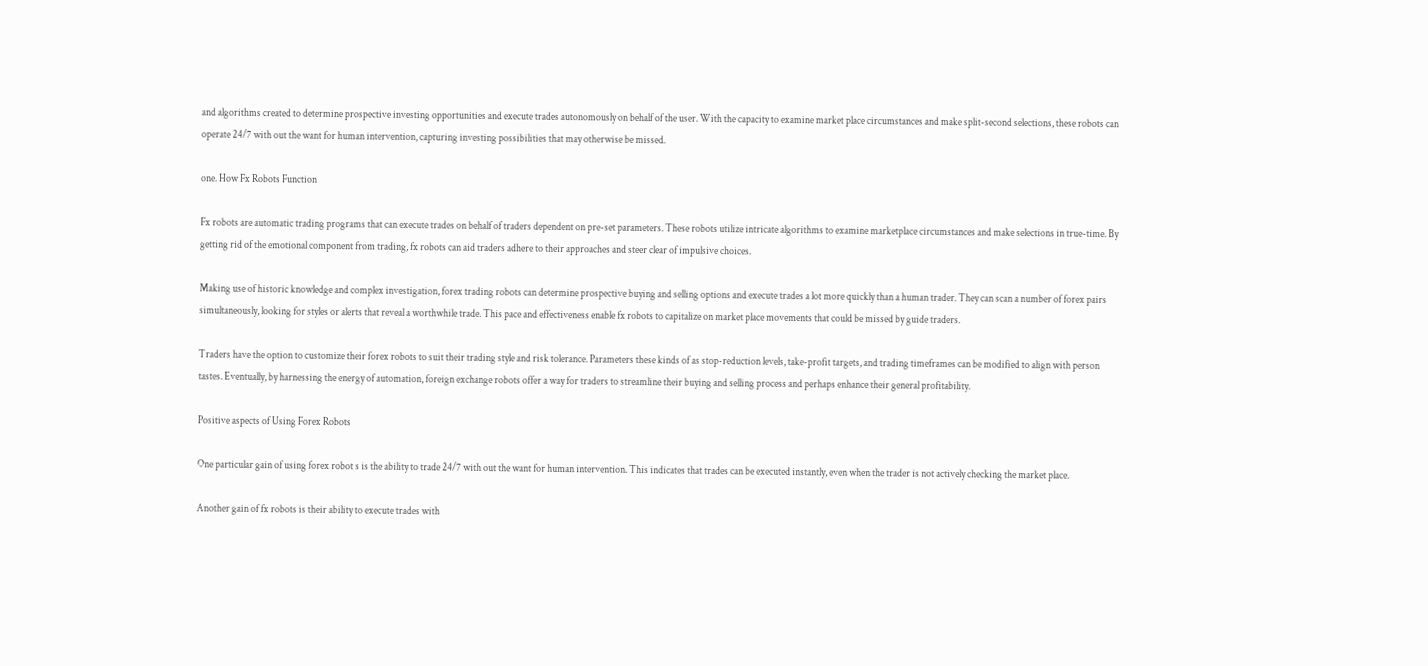and algorithms created to determine prospective investing opportunities and execute trades autonomously on behalf of the user. With the capacity to examine market place circumstances and make split-second selections, these robots can operate 24/7 with out the want for human intervention, capturing investing possibilities that may otherwise be missed.

one. How Fx Robots Function

Fx robots are automatic trading programs that can execute trades on behalf of traders dependent on pre-set parameters. These robots utilize intricate algorithms to examine marketplace circumstances and make selections in true-time. By getting rid of the emotional component from trading, fx robots can aid traders adhere to their approaches and steer clear of impulsive choices.

Making use of historic knowledge and complex investigation, forex trading robots can determine prospective buying and selling options and execute trades a lot more quickly than a human trader. They can scan a number of forex pairs simultaneously, looking for styles or alerts that reveal a worthwhile trade. This pace and effectiveness enable fx robots to capitalize on market place movements that could be missed by guide traders.

Traders have the option to customize their forex robots to suit their trading style and risk tolerance. Parameters these kinds of as stop-reduction levels, take-profit targets, and trading timeframes can be modified to align with person tastes. Eventually, by harnessing the energy of automation, foreign exchange robots offer a way for traders to streamline their buying and selling process and perhaps enhance their general profitability.

Positive aspects of Using Forex Robots

One particular gain of using forex robot s is the ability to trade 24/7 with out the want for human intervention. This indicates that trades can be executed instantly, even when the trader is not actively checking the market place.

Another gain of fx robots is their ability to execute trades with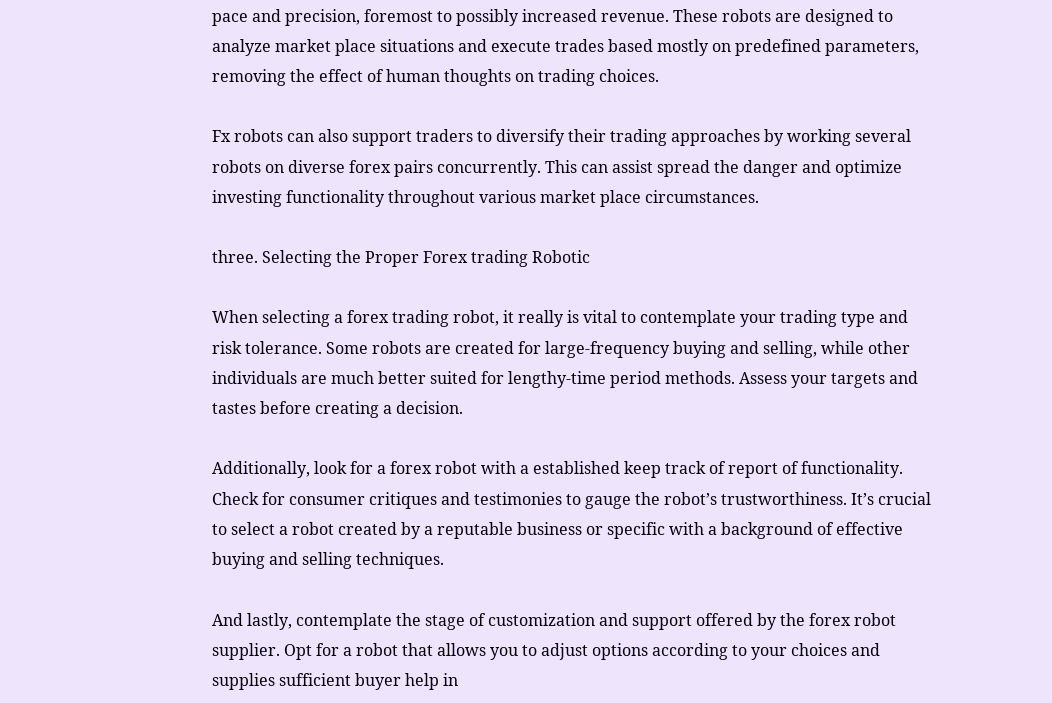pace and precision, foremost to possibly increased revenue. These robots are designed to analyze market place situations and execute trades based mostly on predefined parameters, removing the effect of human thoughts on trading choices.

Fx robots can also support traders to diversify their trading approaches by working several robots on diverse forex pairs concurrently. This can assist spread the danger and optimize investing functionality throughout various market place circumstances.

three. Selecting the Proper Forex trading Robotic

When selecting a forex trading robot, it really is vital to contemplate your trading type and risk tolerance. Some robots are created for large-frequency buying and selling, while other individuals are much better suited for lengthy-time period methods. Assess your targets and tastes before creating a decision.

Additionally, look for a forex robot with a established keep track of report of functionality. Check for consumer critiques and testimonies to gauge the robot’s trustworthiness. It’s crucial to select a robot created by a reputable business or specific with a background of effective buying and selling techniques.

And lastly, contemplate the stage of customization and support offered by the forex robot supplier. Opt for a robot that allows you to adjust options according to your choices and supplies sufficient buyer help in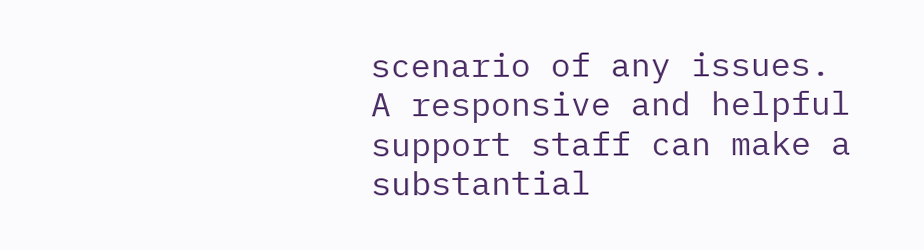scenario of any issues. A responsive and helpful support staff can make a substantial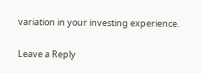variation in your investing experience.

Leave a Reply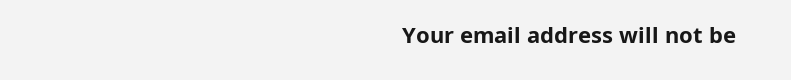Your email address will not be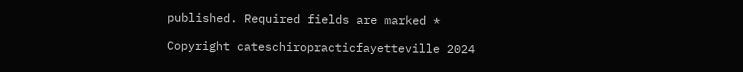published. Required fields are marked *

Copyright cateschiropracticfayetteville 2024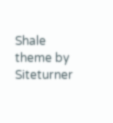Shale theme by Siteturner